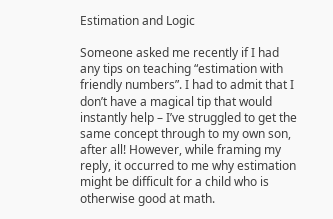Estimation and Logic

Someone asked me recently if I had any tips on teaching “estimation with friendly numbers”. I had to admit that I don’t have a magical tip that would instantly help – I’ve struggled to get the same concept through to my own son, after all! However, while framing my reply, it occurred to me why estimation might be difficult for a child who is otherwise good at math.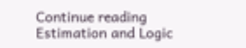Continue reading Estimation and Logic